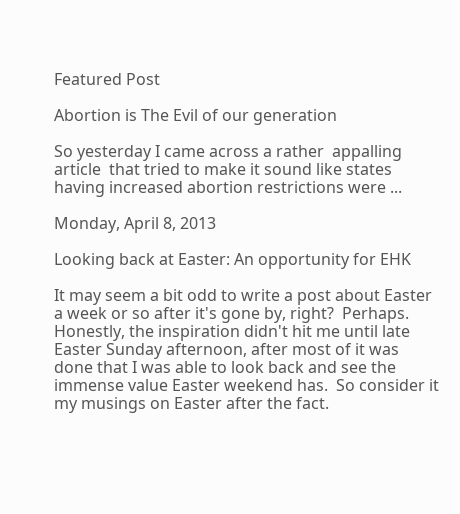Featured Post

Abortion is The Evil of our generation

So yesterday I came across a rather  appalling article  that tried to make it sound like states having increased abortion restrictions were ...

Monday, April 8, 2013

Looking back at Easter: An opportunity for EHK

It may seem a bit odd to write a post about Easter a week or so after it's gone by, right?  Perhaps.  Honestly, the inspiration didn't hit me until late Easter Sunday afternoon, after most of it was done that I was able to look back and see the immense value Easter weekend has.  So consider it my musings on Easter after the fact.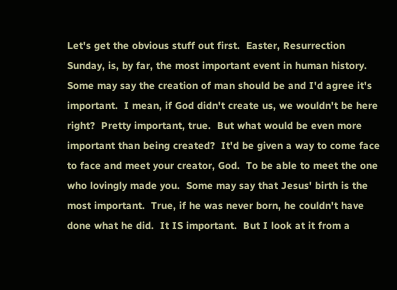Let's get the obvious stuff out first.  Easter, Resurrection Sunday, is, by far, the most important event in human history.  Some may say the creation of man should be and I'd agree it's important.  I mean, if God didn't create us, we wouldn't be here right?  Pretty important, true.  But what would be even more important than being created?  It'd be given a way to come face to face and meet your creator, God.  To be able to meet the one who lovingly made you.  Some may say that Jesus' birth is the most important.  True, if he was never born, he couldn't have done what he did.  It IS important.  But I look at it from a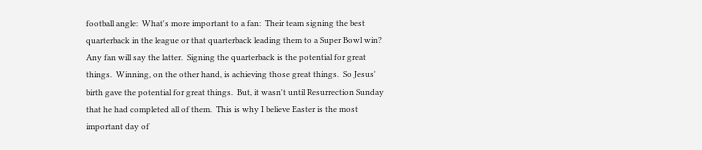football angle:  What's more important to a fan:  Their team signing the best quarterback in the league or that quarterback leading them to a Super Bowl win?  Any fan will say the latter.  Signing the quarterback is the potential for great things.  Winning, on the other hand, is achieving those great things.  So Jesus' birth gave the potential for great things.  But, it wasn't until Resurrection Sunday that he had completed all of them.  This is why I believe Easter is the most important day of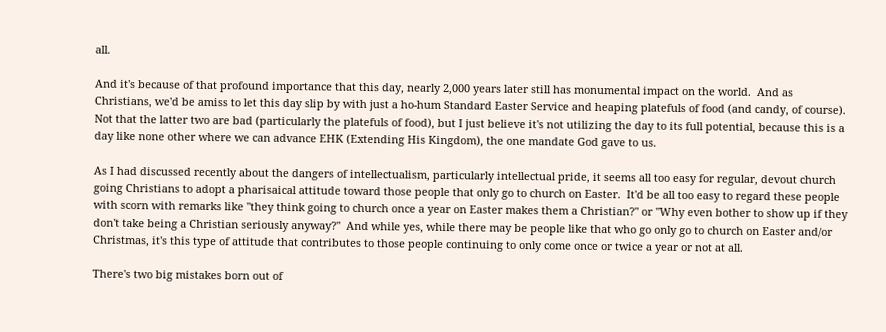all.

And it's because of that profound importance that this day, nearly 2,000 years later still has monumental impact on the world.  And as Christians, we'd be amiss to let this day slip by with just a ho-hum Standard Easter Service and heaping platefuls of food (and candy, of course).  Not that the latter two are bad (particularly the platefuls of food), but I just believe it's not utilizing the day to its full potential, because this is a day like none other where we can advance EHK (Extending His Kingdom), the one mandate God gave to us.

As I had discussed recently about the dangers of intellectualism, particularly intellectual pride, it seems all too easy for regular, devout church going Christians to adopt a pharisaical attitude toward those people that only go to church on Easter.  It'd be all too easy to regard these people with scorn with remarks like "they think going to church once a year on Easter makes them a Christian?" or "Why even bother to show up if they don't take being a Christian seriously anyway?"  And while yes, while there may be people like that who go only go to church on Easter and/or Christmas, it's this type of attitude that contributes to those people continuing to only come once or twice a year or not at all.

There's two big mistakes born out of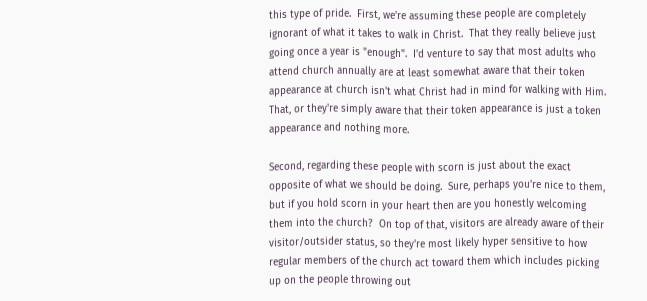this type of pride.  First, we're assuming these people are completely ignorant of what it takes to walk in Christ.  That they really believe just going once a year is "enough".  I'd venture to say that most adults who attend church annually are at least somewhat aware that their token appearance at church isn't what Christ had in mind for walking with Him.  That, or they're simply aware that their token appearance is just a token appearance and nothing more.

Second, regarding these people with scorn is just about the exact opposite of what we should be doing.  Sure, perhaps you're nice to them, but if you hold scorn in your heart then are you honestly welcoming them into the church?  On top of that, visitors are already aware of their visitor/outsider status, so they're most likely hyper sensitive to how regular members of the church act toward them which includes picking up on the people throwing out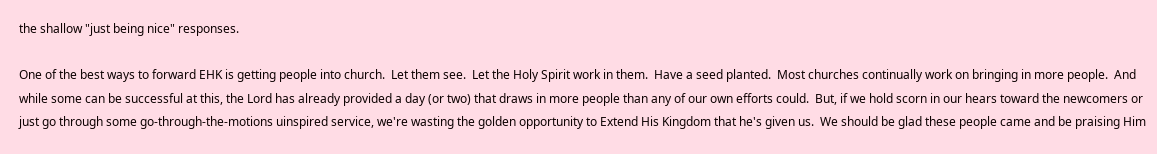the shallow "just being nice" responses.

One of the best ways to forward EHK is getting people into church.  Let them see.  Let the Holy Spirit work in them.  Have a seed planted.  Most churches continually work on bringing in more people.  And while some can be successful at this, the Lord has already provided a day (or two) that draws in more people than any of our own efforts could.  But, if we hold scorn in our hears toward the newcomers or just go through some go-through-the-motions uinspired service, we're wasting the golden opportunity to Extend His Kingdom that he's given us.  We should be glad these people came and be praising Him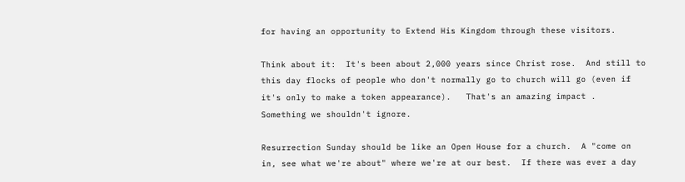for having an opportunity to Extend His Kingdom through these visitors.

Think about it:  It's been about 2,000 years since Christ rose.  And still to this day flocks of people who don't normally go to church will go (even if it's only to make a token appearance).   That's an amazing impact .  Something we shouldn't ignore.

Resurrection Sunday should be like an Open House for a church.  A "come on in, see what we're about" where we're at our best.  If there was ever a day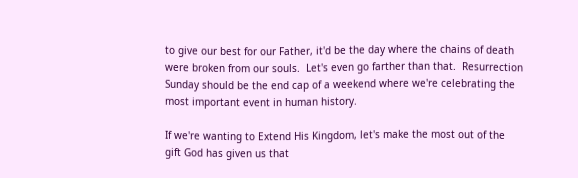to give our best for our Father, it'd be the day where the chains of death were broken from our souls.  Let's even go farther than that.  Resurrection Sunday should be the end cap of a weekend where we're celebrating the most important event in human history.

If we're wanting to Extend His Kingdom, let's make the most out of the gift God has given us that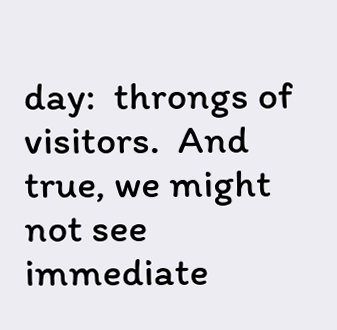day:  throngs of visitors.  And true, we might not see immediate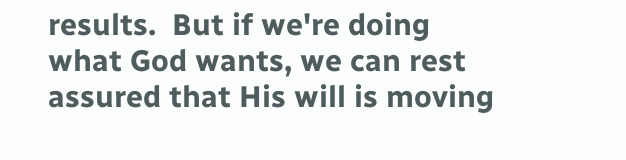results.  But if we're doing what God wants, we can rest assured that His will is moving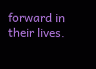forward in their lives.